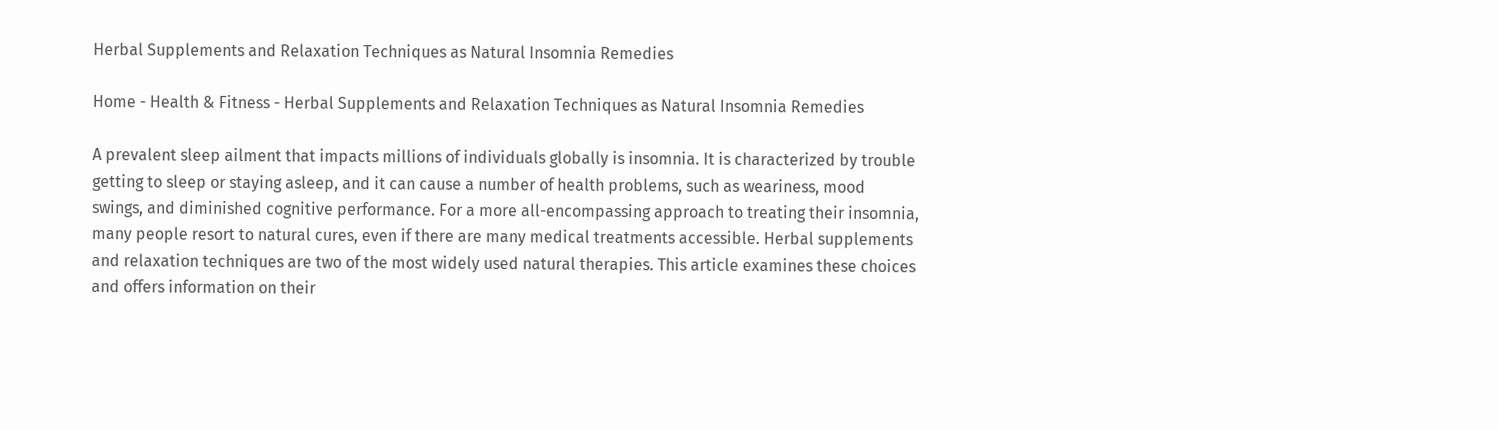Herbal Supplements and Relaxation Techniques as Natural Insomnia Remedies

Home - Health & Fitness - Herbal Supplements and Relaxation Techniques as Natural Insomnia Remedies

A prevalent sleep ailment that impacts millions of individuals globally is insomnia. It is characterized by trouble getting to sleep or staying asleep, and it can cause a number of health problems, such as weariness, mood swings, and diminished cognitive performance. For a more all-encompassing approach to treating their insomnia, many people resort to natural cures, even if there are many medical treatments accessible. Herbal supplements and relaxation techniques are two of the most widely used natural therapies. This article examines these choices and offers information on their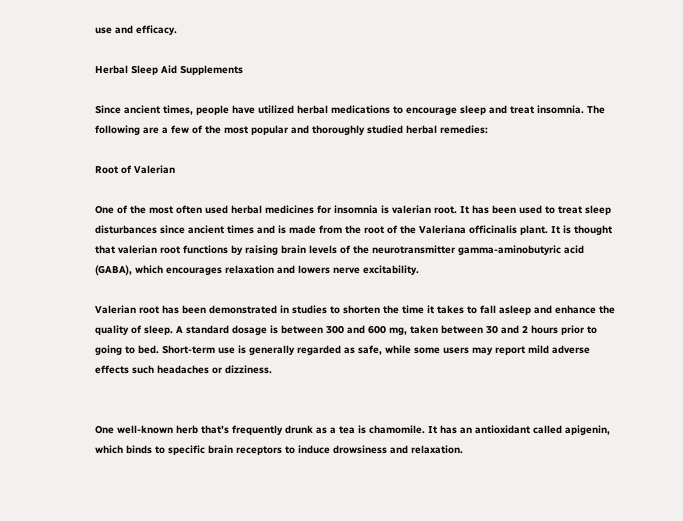use and efficacy.

Herbal Sleep Aid Supplements

Since ancient times, people have utilized herbal medications to encourage sleep and treat insomnia. The following are a few of the most popular and thoroughly studied herbal remedies:

Root of Valerian

One of the most often used herbal medicines for insomnia is valerian root. It has been used to treat sleep disturbances since ancient times and is made from the root of the Valeriana officinalis plant. It is thought that valerian root functions by raising brain levels of the neurotransmitter gamma-aminobutyric acid (GABA), which encourages relaxation and lowers nerve excitability.

Valerian root has been demonstrated in studies to shorten the time it takes to fall asleep and enhance the quality of sleep. A standard dosage is between 300 and 600 mg, taken between 30 and 2 hours prior to going to bed. Short-term use is generally regarded as safe, while some users may report mild adverse effects such headaches or dizziness.


One well-known herb that’s frequently drunk as a tea is chamomile. It has an antioxidant called apigenin, which binds to specific brain receptors to induce drowsiness and relaxation.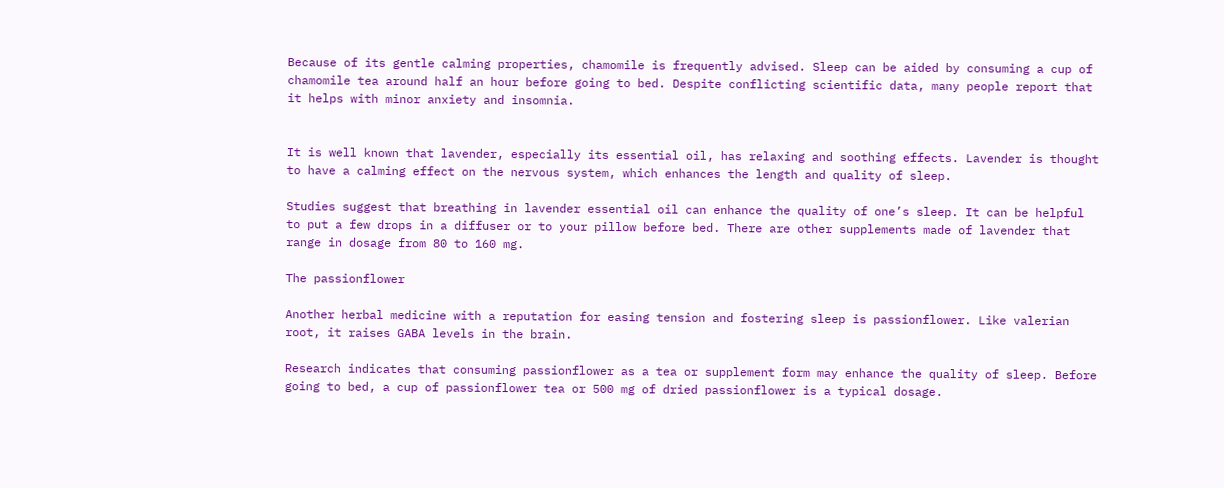Because of its gentle calming properties, chamomile is frequently advised. Sleep can be aided by consuming a cup of chamomile tea around half an hour before going to bed. Despite conflicting scientific data, many people report that it helps with minor anxiety and insomnia.


It is well known that lavender, especially its essential oil, has relaxing and soothing effects. Lavender is thought to have a calming effect on the nervous system, which enhances the length and quality of sleep.

Studies suggest that breathing in lavender essential oil can enhance the quality of one’s sleep. It can be helpful to put a few drops in a diffuser or to your pillow before bed. There are other supplements made of lavender that range in dosage from 80 to 160 mg.

The passionflower

Another herbal medicine with a reputation for easing tension and fostering sleep is passionflower. Like valerian root, it raises GABA levels in the brain.

Research indicates that consuming passionflower as a tea or supplement form may enhance the quality of sleep. Before going to bed, a cup of passionflower tea or 500 mg of dried passionflower is a typical dosage.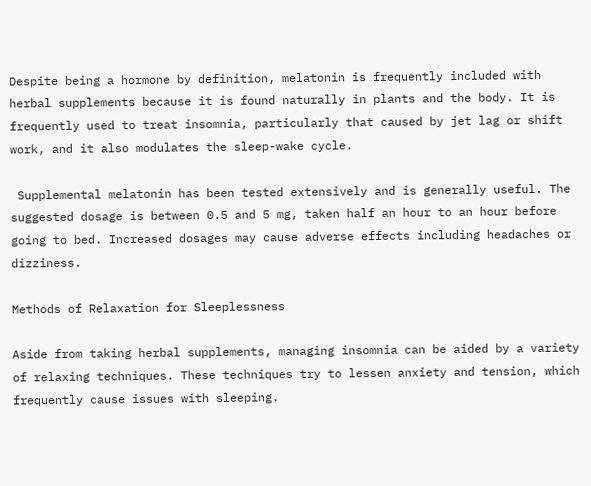Despite being a hormone by definition, melatonin is frequently included with herbal supplements because it is found naturally in plants and the body. It is frequently used to treat insomnia, particularly that caused by jet lag or shift work, and it also modulates the sleep-wake cycle.

 Supplemental melatonin has been tested extensively and is generally useful. The suggested dosage is between 0.5 and 5 mg, taken half an hour to an hour before going to bed. Increased dosages may cause adverse effects including headaches or dizziness.

Methods of Relaxation for Sleeplessness

Aside from taking herbal supplements, managing insomnia can be aided by a variety of relaxing techniques. These techniques try to lessen anxiety and tension, which frequently cause issues with sleeping.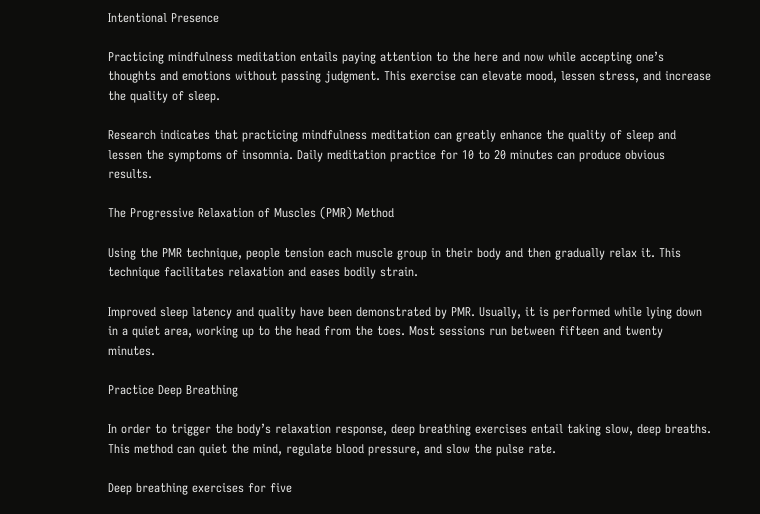Intentional Presence

Practicing mindfulness meditation entails paying attention to the here and now while accepting one’s thoughts and emotions without passing judgment. This exercise can elevate mood, lessen stress, and increase the quality of sleep.

Research indicates that practicing mindfulness meditation can greatly enhance the quality of sleep and lessen the symptoms of insomnia. Daily meditation practice for 10 to 20 minutes can produce obvious results.

The Progressive Relaxation of Muscles (PMR) Method

Using the PMR technique, people tension each muscle group in their body and then gradually relax it. This technique facilitates relaxation and eases bodily strain.

Improved sleep latency and quality have been demonstrated by PMR. Usually, it is performed while lying down in a quiet area, working up to the head from the toes. Most sessions run between fifteen and twenty minutes.

Practice Deep Breathing

In order to trigger the body’s relaxation response, deep breathing exercises entail taking slow, deep breaths. This method can quiet the mind, regulate blood pressure, and slow the pulse rate.

Deep breathing exercises for five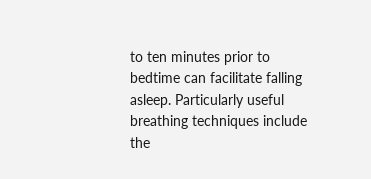to ten minutes prior to bedtime can facilitate falling asleep. Particularly useful breathing techniques include the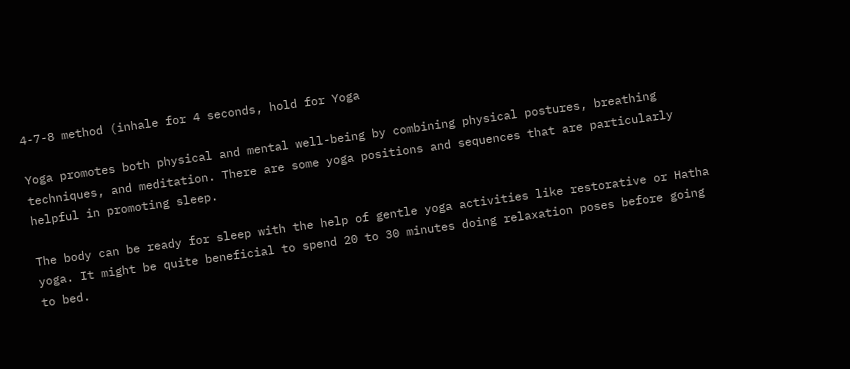4-7-8 method (inhale for 4 seconds, hold for Yoga

Yoga promotes both physical and mental well-being by combining physical postures, breathing techniques, and meditation. There are some yoga positions and sequences that are particularly helpful in promoting sleep.

The body can be ready for sleep with the help of gentle yoga activities like restorative or Hatha yoga. It might be quite beneficial to spend 20 to 30 minutes doing relaxation poses before going to bed.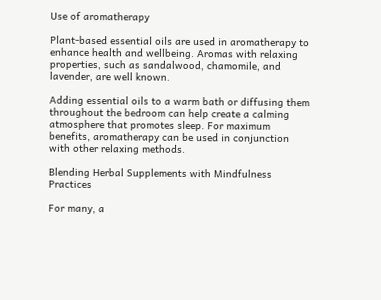Use of aromatherapy

Plant-based essential oils are used in aromatherapy to enhance health and wellbeing. Aromas with relaxing properties, such as sandalwood, chamomile, and lavender, are well known.

Adding essential oils to a warm bath or diffusing them throughout the bedroom can help create a calming atmosphere that promotes sleep. For maximum benefits, aromatherapy can be used in conjunction with other relaxing methods.

Blending Herbal Supplements with Mindfulness Practices

For many, a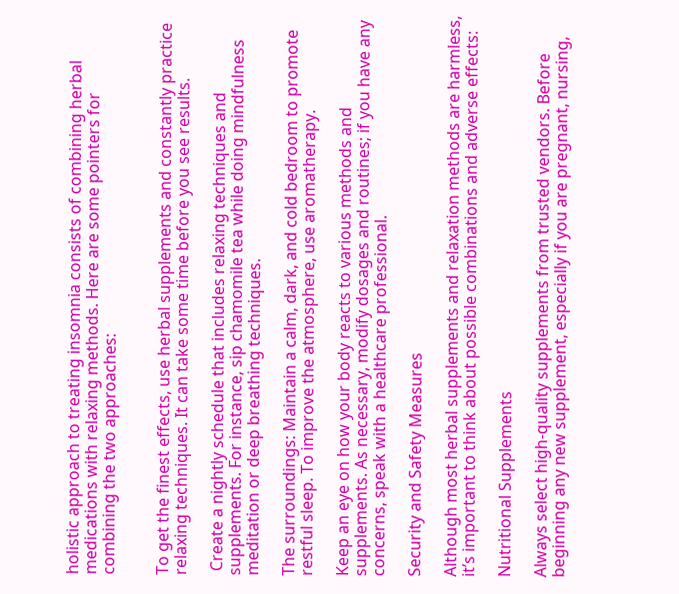holistic approach to treating insomnia consists of combining herbal medications with relaxing methods. Here are some pointers for combining the two approaches:


To get the finest effects, use herbal supplements and constantly practice relaxing techniques. It can take some time before you see results.

 Create a nightly schedule that includes relaxing techniques and supplements. For instance, sip chamomile tea while doing mindfulness meditation or deep breathing techniques.

The surroundings: Maintain a calm, dark, and cold bedroom to promote restful sleep. To improve the atmosphere, use aromatherapy.

Keep an eye on how your body reacts to various methods and supplements. As necessary, modify dosages and routines; if you have any concerns, speak with a healthcare professional.

Security and Safety Measures

Although most herbal supplements and relaxation methods are harmless, it’s important to think about possible combinations and adverse effects:

Nutritional Supplements

Always select high-quality supplements from trusted vendors. Before beginning any new supplement, especially if you are pregnant, nursing,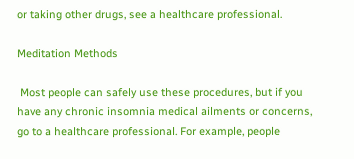or taking other drugs, see a healthcare professional.

Meditation Methods

 Most people can safely use these procedures, but if you have any chronic insomnia medical ailments or concerns, go to a healthcare professional. For example, people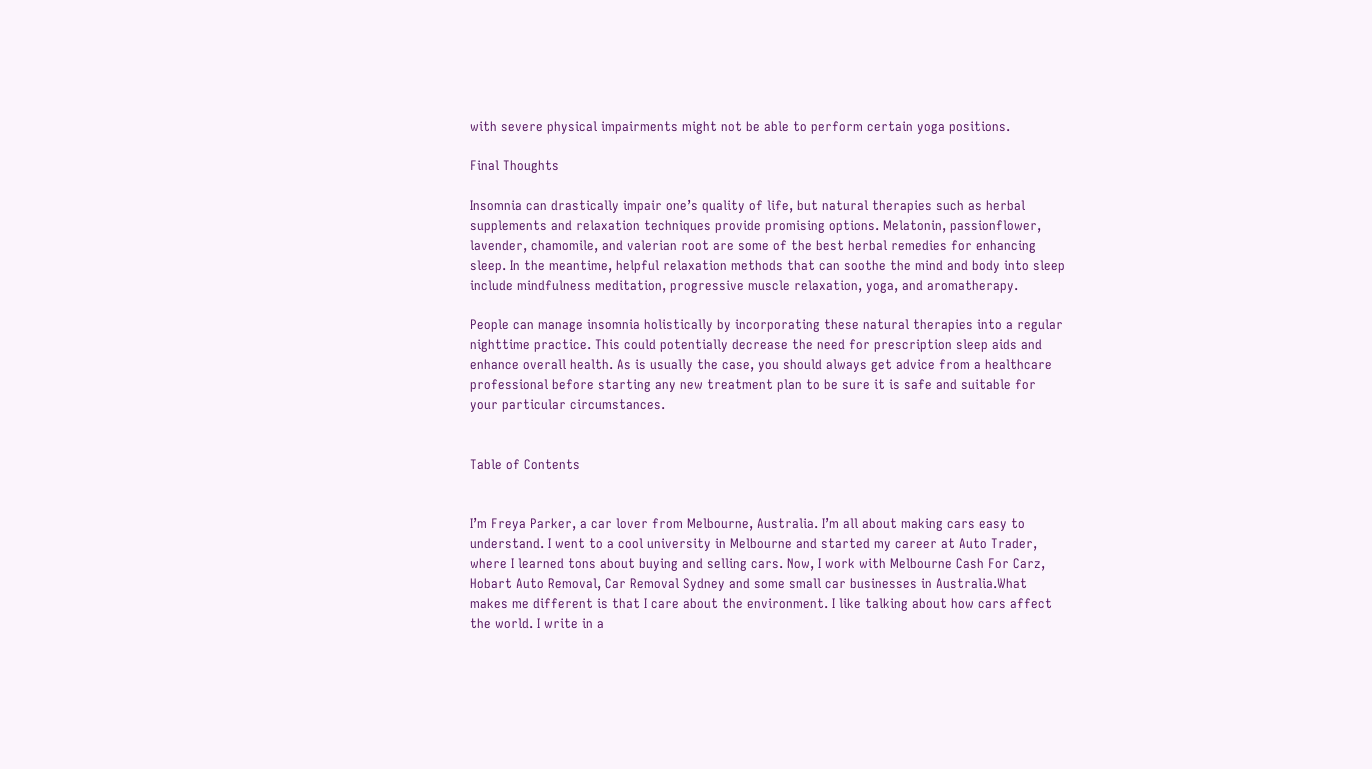with severe physical impairments might not be able to perform certain yoga positions.

Final Thoughts

Insomnia can drastically impair one’s quality of life, but natural therapies such as herbal supplements and relaxation techniques provide promising options. Melatonin, passionflower, lavender, chamomile, and valerian root are some of the best herbal remedies for enhancing sleep. In the meantime, helpful relaxation methods that can soothe the mind and body into sleep include mindfulness meditation, progressive muscle relaxation, yoga, and aromatherapy.

People can manage insomnia holistically by incorporating these natural therapies into a regular nighttime practice. This could potentially decrease the need for prescription sleep aids and enhance overall health. As is usually the case, you should always get advice from a healthcare professional before starting any new treatment plan to be sure it is safe and suitable for your particular circumstances.


Table of Contents


I’m Freya Parker, a car lover from Melbourne, Australia. I’m all about making cars easy to understand. I went to a cool university in Melbourne and started my career at Auto Trader, where I learned tons about buying and selling cars. Now, I work with Melbourne Cash For Carz, Hobart Auto Removal, Car Removal Sydney and some small car businesses in Australia.What makes me different is that I care about the environment. I like talking about how cars affect the world. I write in a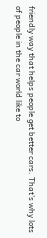friendly way that helps people get better cars. That’s why lots of people in the car world like to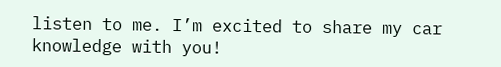listen to me. I’m excited to share my car knowledge with you!